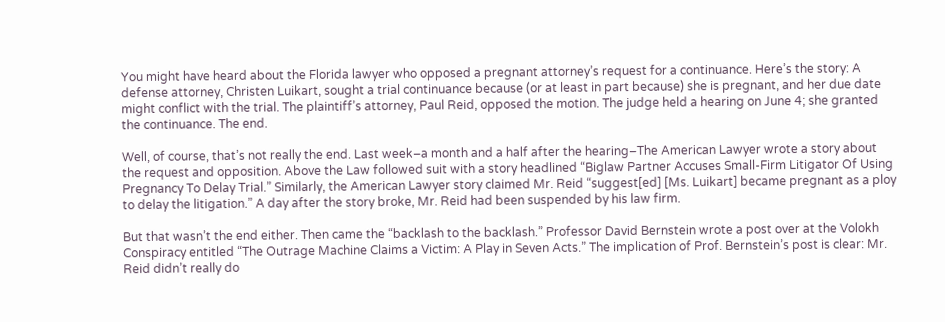You might have heard about the Florida lawyer who opposed a pregnant attorney’s request for a continuance. Here’s the story: A defense attorney, Christen Luikart, sought a trial continuance because (or at least in part because) she is pregnant, and her due date might conflict with the trial. The plaintiff’s attorney, Paul Reid, opposed the motion. The judge held a hearing on June 4; she granted the continuance. The end.

Well, of course, that’s not really the end. Last week–a month and a half after the hearing–The American Lawyer wrote a story about the request and opposition. Above the Law followed suit with a story headlined “Biglaw Partner Accuses Small-Firm Litigator Of Using Pregnancy To Delay Trial.” Similarly, the American Lawyer story claimed Mr. Reid “suggest[ed] [Ms. Luikart] became pregnant as a ploy to delay the litigation.” A day after the story broke, Mr. Reid had been suspended by his law firm.

But that wasn’t the end either. Then came the “backlash to the backlash.” Professor David Bernstein wrote a post over at the Volokh Conspiracy entitled “The Outrage Machine Claims a Victim: A Play in Seven Acts.” The implication of Prof. Bernstein’s post is clear: Mr. Reid didn’t really do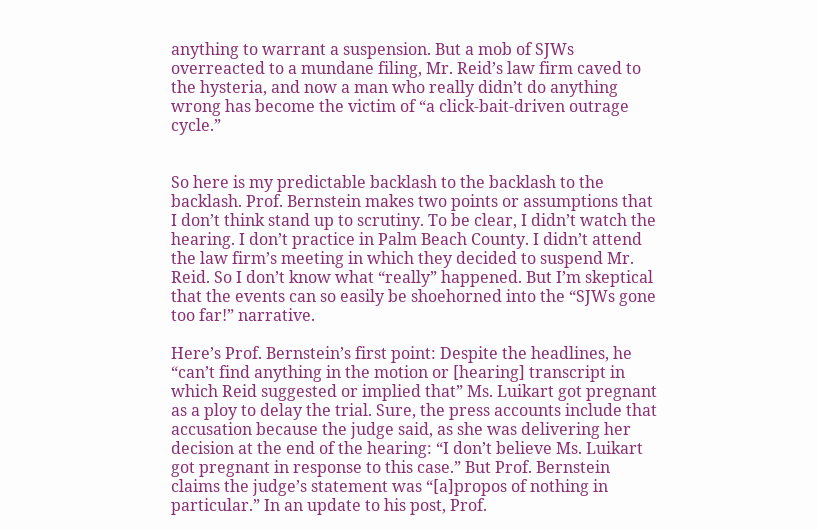anything to warrant a suspension. But a mob of SJWs overreacted to a mundane filing, Mr. Reid’s law firm caved to the hysteria, and now a man who really didn’t do anything wrong has become the victim of “a click-bait-driven outrage cycle.”


So here is my predictable backlash to the backlash to the backlash. Prof. Bernstein makes two points or assumptions that I don’t think stand up to scrutiny. To be clear, I didn’t watch the hearing. I don’t practice in Palm Beach County. I didn’t attend the law firm’s meeting in which they decided to suspend Mr. Reid. So I don’t know what “really” happened. But I’m skeptical that the events can so easily be shoehorned into the “SJWs gone too far!” narrative.

Here’s Prof. Bernstein’s first point: Despite the headlines, he “can’t find anything in the motion or [hearing] transcript in which Reid suggested or implied that” Ms. Luikart got pregnant as a ploy to delay the trial. Sure, the press accounts include that accusation because the judge said, as she was delivering her decision at the end of the hearing: “I don’t believe Ms. Luikart got pregnant in response to this case.” But Prof. Bernstein claims the judge’s statement was “[a]propos of nothing in particular.” In an update to his post, Prof.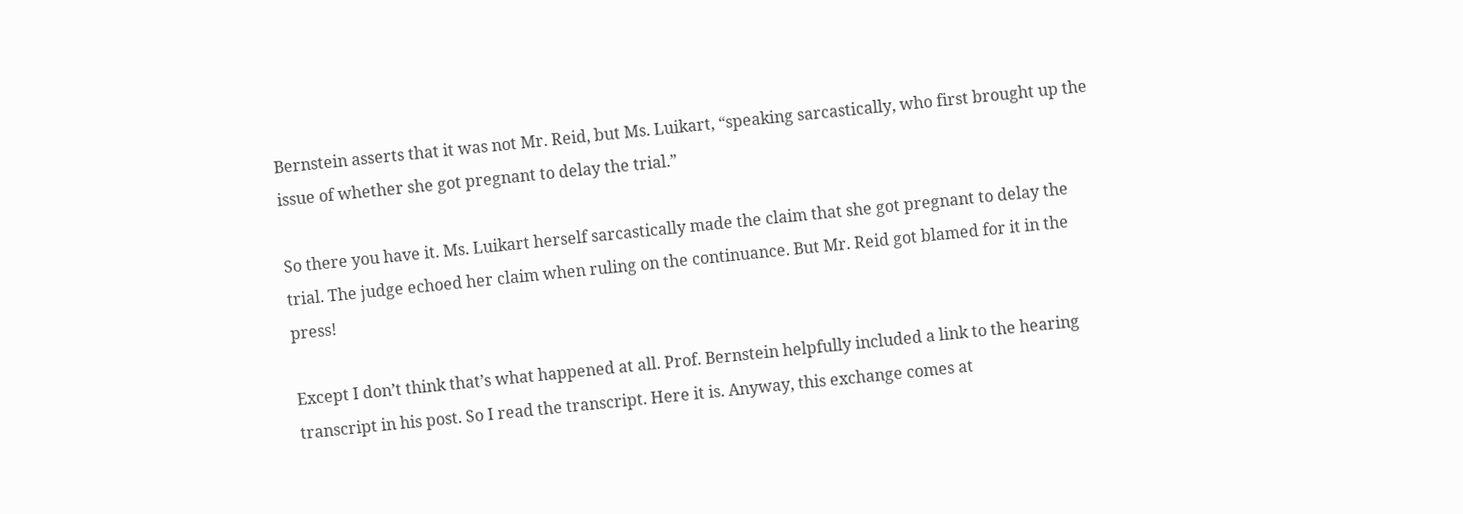Bernstein asserts that it was not Mr. Reid, but Ms. Luikart, “speaking sarcastically, who first brought up the issue of whether she got pregnant to delay the trial.”

So there you have it. Ms. Luikart herself sarcastically made the claim that she got pregnant to delay the trial. The judge echoed her claim when ruling on the continuance. But Mr. Reid got blamed for it in the press!

Except I don’t think that’s what happened at all. Prof. Bernstein helpfully included a link to the hearing transcript in his post. So I read the transcript. Here it is. Anyway, this exchange comes at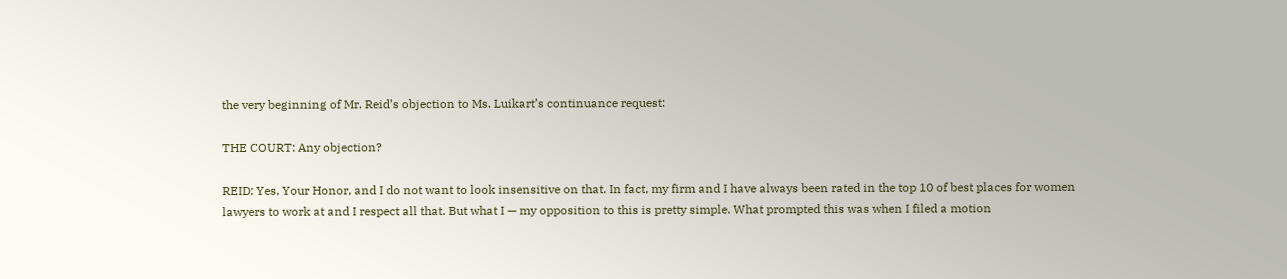the very beginning of Mr. Reid’s objection to Ms. Luikart’s continuance request:

THE COURT: Any objection?

REID: Yes, Your Honor, and I do not want to look insensitive on that. In fact, my firm and I have always been rated in the top 10 of best places for women lawyers to work at and I respect all that. But what I — my opposition to this is pretty simple. What prompted this was when I filed a motion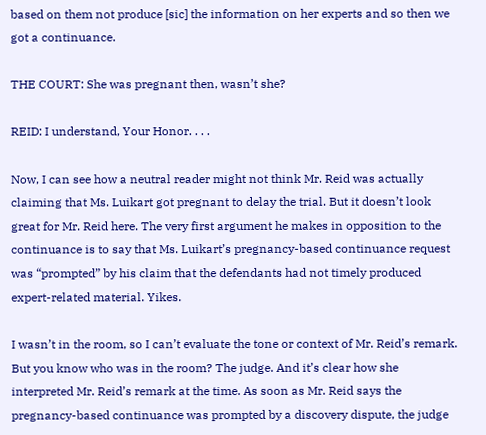based on them not produce [sic] the information on her experts and so then we got a continuance.

THE COURT: She was pregnant then, wasn’t she?

REID: I understand, Your Honor. . . .

Now, I can see how a neutral reader might not think Mr. Reid was actually claiming that Ms. Luikart got pregnant to delay the trial. But it doesn’t look great for Mr. Reid here. The very first argument he makes in opposition to the continuance is to say that Ms. Luikart’s pregnancy-based continuance request was “prompted” by his claim that the defendants had not timely produced expert-related material. Yikes.

I wasn’t in the room, so I can’t evaluate the tone or context of Mr. Reid’s remark. But you know who was in the room? The judge. And it’s clear how she interpreted Mr. Reid’s remark at the time. As soon as Mr. Reid says the pregnancy-based continuance was prompted by a discovery dispute, the judge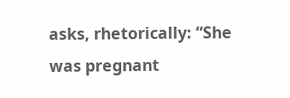asks, rhetorically: “She was pregnant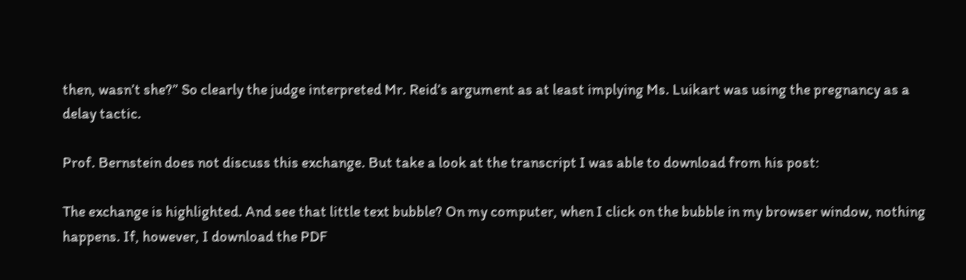then, wasn’t she?” So clearly the judge interpreted Mr. Reid’s argument as at least implying Ms. Luikart was using the pregnancy as a delay tactic.

Prof. Bernstein does not discuss this exchange. But take a look at the transcript I was able to download from his post:

The exchange is highlighted. And see that little text bubble? On my computer, when I click on the bubble in my browser window, nothing happens. If, however, I download the PDF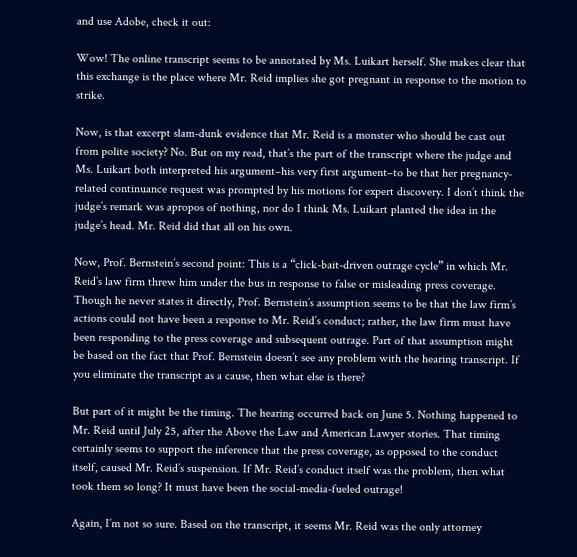and use Adobe, check it out:

Wow! The online transcript seems to be annotated by Ms. Luikart herself. She makes clear that this exchange is the place where Mr. Reid implies she got pregnant in response to the motion to strike.

Now, is that excerpt slam-dunk evidence that Mr. Reid is a monster who should be cast out from polite society? No. But on my read, that’s the part of the transcript where the judge and Ms. Luikart both interpreted his argument–his very first argument–to be that her pregnancy-related continuance request was prompted by his motions for expert discovery. I don’t think the judge’s remark was apropos of nothing, nor do I think Ms. Luikart planted the idea in the judge’s head. Mr. Reid did that all on his own.

Now, Prof. Bernstein’s second point: This is a “click-bait-driven outrage cycle” in which Mr. Reid’s law firm threw him under the bus in response to false or misleading press coverage. Though he never states it directly, Prof. Bernstein’s assumption seems to be that the law firm’s actions could not have been a response to Mr. Reid’s conduct; rather, the law firm must have been responding to the press coverage and subsequent outrage. Part of that assumption might be based on the fact that Prof. Bernstein doesn’t see any problem with the hearing transcript. If you eliminate the transcript as a cause, then what else is there?

But part of it might be the timing. The hearing occurred back on June 5. Nothing happened to Mr. Reid until July 25, after the Above the Law and American Lawyer stories. That timing certainly seems to support the inference that the press coverage, as opposed to the conduct itself, caused Mr. Reid’s suspension. If Mr. Reid’s conduct itself was the problem, then what took them so long? It must have been the social-media-fueled outrage!

Again, I’m not so sure. Based on the transcript, it seems Mr. Reid was the only attorney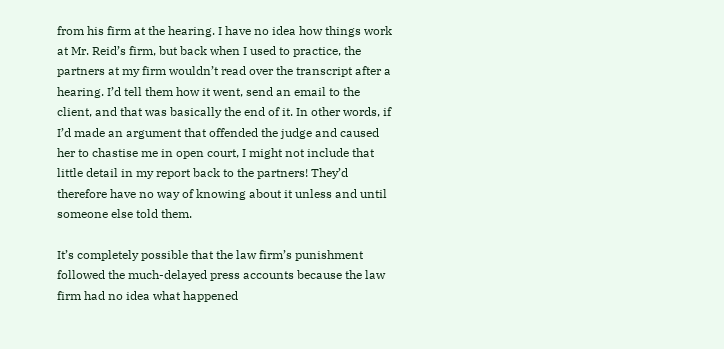from his firm at the hearing. I have no idea how things work at Mr. Reid’s firm, but back when I used to practice, the partners at my firm wouldn’t read over the transcript after a hearing. I’d tell them how it went, send an email to the client, and that was basically the end of it. In other words, if I’d made an argument that offended the judge and caused her to chastise me in open court, I might not include that little detail in my report back to the partners! They’d therefore have no way of knowing about it unless and until someone else told them.

It’s completely possible that the law firm’s punishment followed the much-delayed press accounts because the law firm had no idea what happened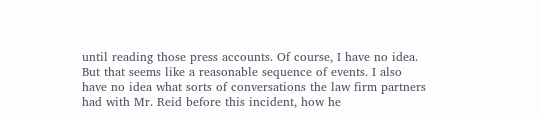until reading those press accounts. Of course, I have no idea. But that seems like a reasonable sequence of events. I also have no idea what sorts of conversations the law firm partners had with Mr. Reid before this incident, how he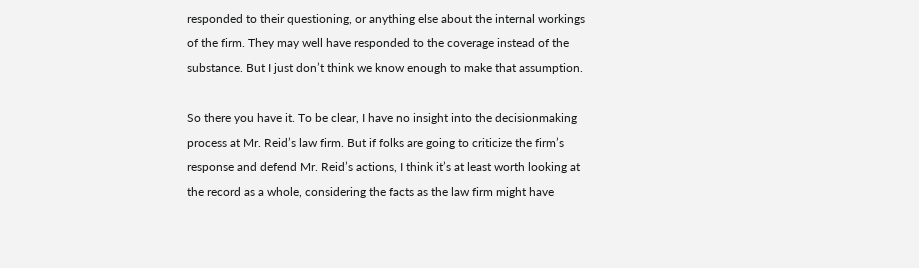responded to their questioning, or anything else about the internal workings of the firm. They may well have responded to the coverage instead of the substance. But I just don’t think we know enough to make that assumption.

So there you have it. To be clear, I have no insight into the decisionmaking process at Mr. Reid’s law firm. But if folks are going to criticize the firm’s response and defend Mr. Reid’s actions, I think it’s at least worth looking at the record as a whole, considering the facts as the law firm might have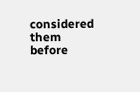considered them before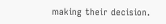making their decision.